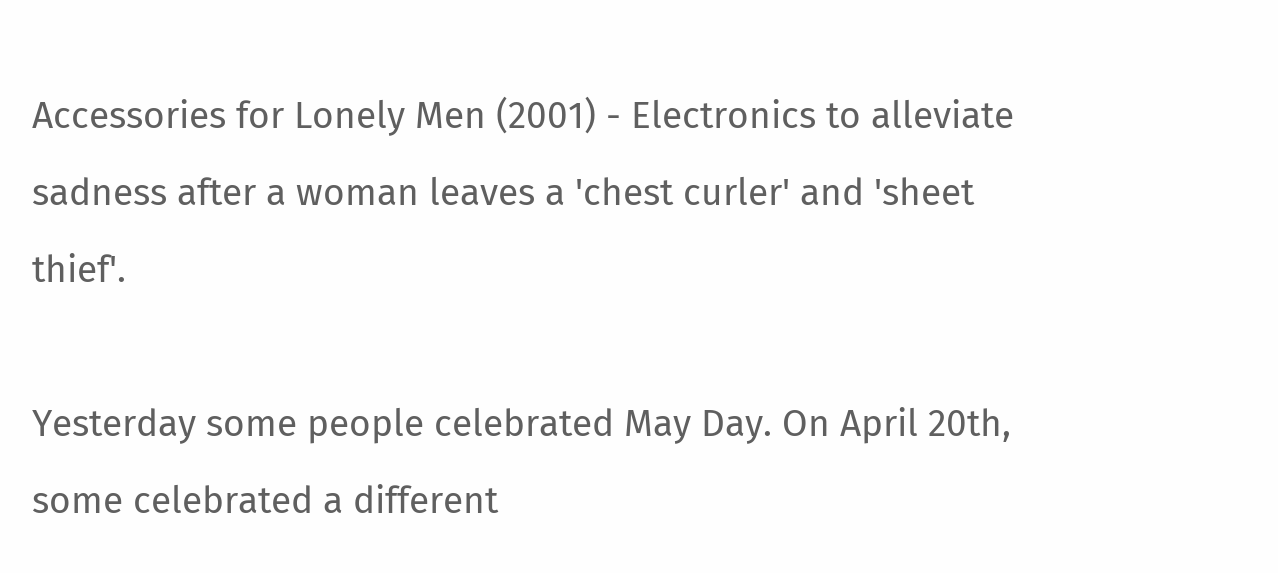Accessories for Lonely Men (2001) - Electronics to alleviate sadness after a woman leaves a 'chest curler' and 'sheet thief'.

Yesterday some people celebrated May Day. On April 20th, some celebrated a different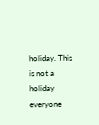holiday. This is not a holiday everyone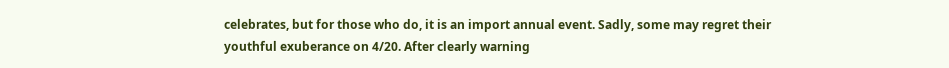celebrates, but for those who do, it is an import annual event. Sadly, some may regret their youthful exuberance on 4/20. After clearly warning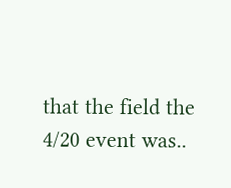that the field the 4/20 event was..